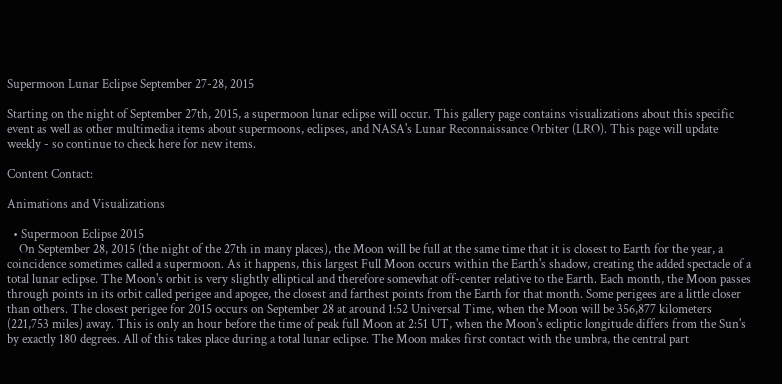Supermoon Lunar Eclipse September 27-28, 2015

Starting on the night of September 27th, 2015, a supermoon lunar eclipse will occur. This gallery page contains visualizations about this specific event as well as other multimedia items about supermoons, eclipses, and NASA's Lunar Reconnaissance Orbiter (LRO). This page will update weekly - so continue to check here for new items.

Content Contact:

Animations and Visualizations

  • Supermoon Eclipse 2015
    On September 28, 2015 (the night of the 27th in many places), the Moon will be full at the same time that it is closest to Earth for the year, a coincidence sometimes called a supermoon. As it happens, this largest Full Moon occurs within the Earth's shadow, creating the added spectacle of a total lunar eclipse. The Moon's orbit is very slightly elliptical and therefore somewhat off-center relative to the Earth. Each month, the Moon passes through points in its orbit called perigee and apogee, the closest and farthest points from the Earth for that month. Some perigees are a little closer than others. The closest perigee for 2015 occurs on September 28 at around 1:52 Universal Time, when the Moon will be 356,877 kilometers (221,753 miles) away. This is only an hour before the time of peak full Moon at 2:51 UT, when the Moon's ecliptic longitude differs from the Sun's by exactly 180 degrees. All of this takes place during a total lunar eclipse. The Moon makes first contact with the umbra, the central part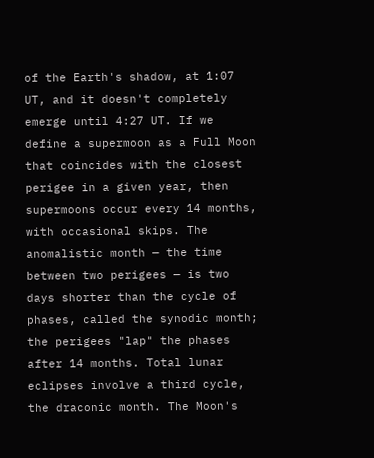of the Earth's shadow, at 1:07 UT, and it doesn't completely emerge until 4:27 UT. If we define a supermoon as a Full Moon that coincides with the closest perigee in a given year, then supermoons occur every 14 months, with occasional skips. The anomalistic month — the time between two perigees — is two days shorter than the cycle of phases, called the synodic month; the perigees "lap" the phases after 14 months. Total lunar eclipses involve a third cycle, the draconic month. The Moon's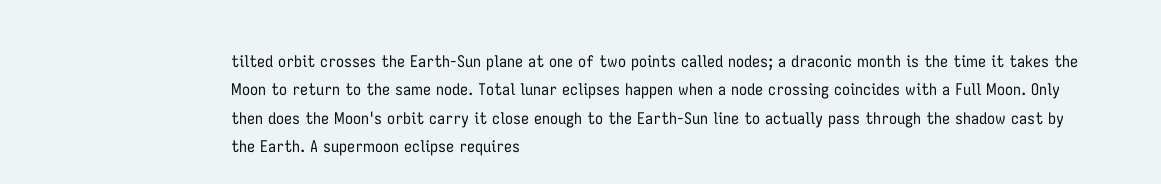tilted orbit crosses the Earth-Sun plane at one of two points called nodes; a draconic month is the time it takes the Moon to return to the same node. Total lunar eclipses happen when a node crossing coincides with a Full Moon. Only then does the Moon's orbit carry it close enough to the Earth-Sun line to actually pass through the shadow cast by the Earth. A supermoon eclipse requires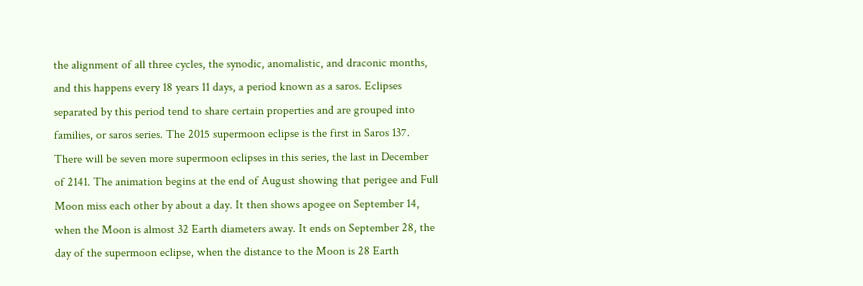the alignment of all three cycles, the synodic, anomalistic, and draconic months, and this happens every 18 years 11 days, a period known as a saros. Eclipses separated by this period tend to share certain properties and are grouped into families, or saros series. The 2015 supermoon eclipse is the first in Saros 137. There will be seven more supermoon eclipses in this series, the last in December of 2141. The animation begins at the end of August showing that perigee and Full Moon miss each other by about a day. It then shows apogee on September 14, when the Moon is almost 32 Earth diameters away. It ends on September 28, the day of the supermoon eclipse, when the distance to the Moon is 28 Earth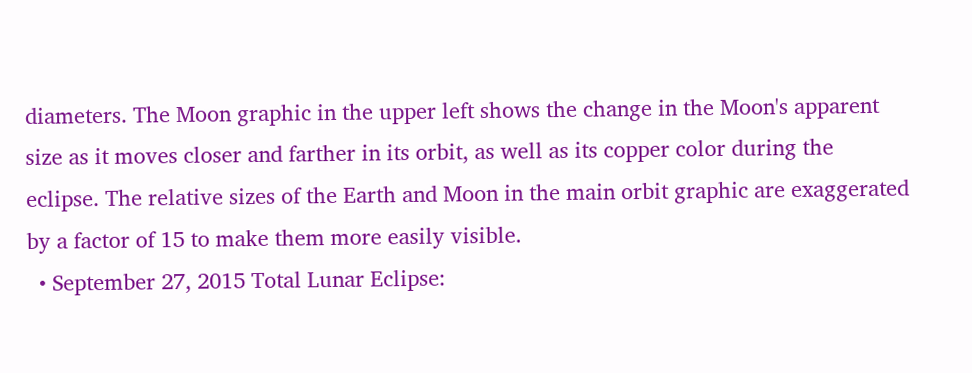diameters. The Moon graphic in the upper left shows the change in the Moon's apparent size as it moves closer and farther in its orbit, as well as its copper color during the eclipse. The relative sizes of the Earth and Moon in the main orbit graphic are exaggerated by a factor of 15 to make them more easily visible.
  • September 27, 2015 Total Lunar Eclipse: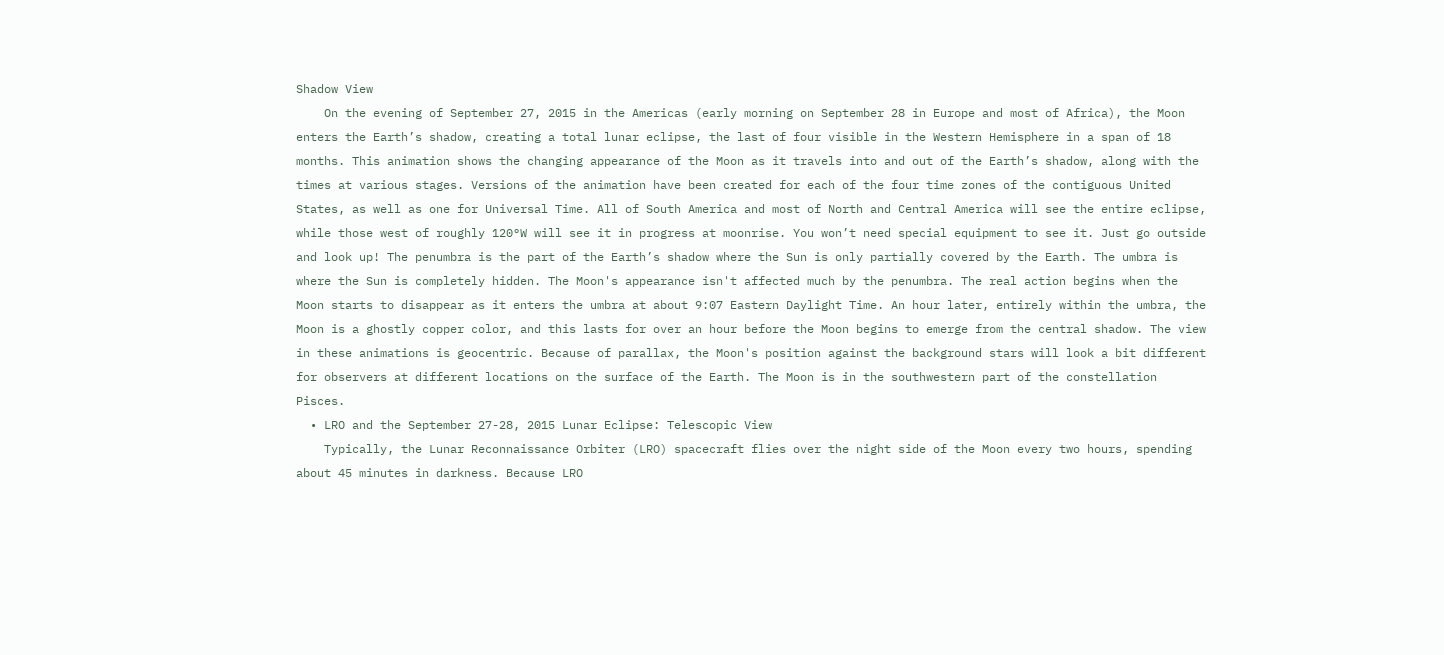Shadow View
    On the evening of September 27, 2015 in the Americas (early morning on September 28 in Europe and most of Africa), the Moon enters the Earth’s shadow, creating a total lunar eclipse, the last of four visible in the Western Hemisphere in a span of 18 months. This animation shows the changing appearance of the Moon as it travels into and out of the Earth’s shadow, along with the times at various stages. Versions of the animation have been created for each of the four time zones of the contiguous United States, as well as one for Universal Time. All of South America and most of North and Central America will see the entire eclipse, while those west of roughly 120°W will see it in progress at moonrise. You won’t need special equipment to see it. Just go outside and look up! The penumbra is the part of the Earth’s shadow where the Sun is only partially covered by the Earth. The umbra is where the Sun is completely hidden. The Moon's appearance isn't affected much by the penumbra. The real action begins when the Moon starts to disappear as it enters the umbra at about 9:07 Eastern Daylight Time. An hour later, entirely within the umbra, the Moon is a ghostly copper color, and this lasts for over an hour before the Moon begins to emerge from the central shadow. The view in these animations is geocentric. Because of parallax, the Moon's position against the background stars will look a bit different for observers at different locations on the surface of the Earth. The Moon is in the southwestern part of the constellation Pisces.
  • LRO and the September 27-28, 2015 Lunar Eclipse: Telescopic View
    Typically, the Lunar Reconnaissance Orbiter (LRO) spacecraft flies over the night side of the Moon every two hours, spending about 45 minutes in darkness. Because LRO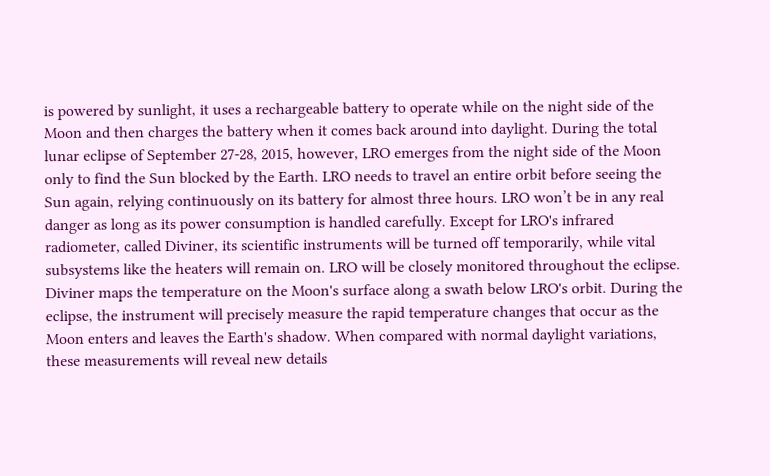is powered by sunlight, it uses a rechargeable battery to operate while on the night side of the Moon and then charges the battery when it comes back around into daylight. During the total lunar eclipse of September 27-28, 2015, however, LRO emerges from the night side of the Moon only to find the Sun blocked by the Earth. LRO needs to travel an entire orbit before seeing the Sun again, relying continuously on its battery for almost three hours. LRO won’t be in any real danger as long as its power consumption is handled carefully. Except for LRO's infrared radiometer, called Diviner, its scientific instruments will be turned off temporarily, while vital subsystems like the heaters will remain on. LRO will be closely monitored throughout the eclipse. Diviner maps the temperature on the Moon's surface along a swath below LRO's orbit. During the eclipse, the instrument will precisely measure the rapid temperature changes that occur as the Moon enters and leaves the Earth's shadow. When compared with normal daylight variations, these measurements will reveal new details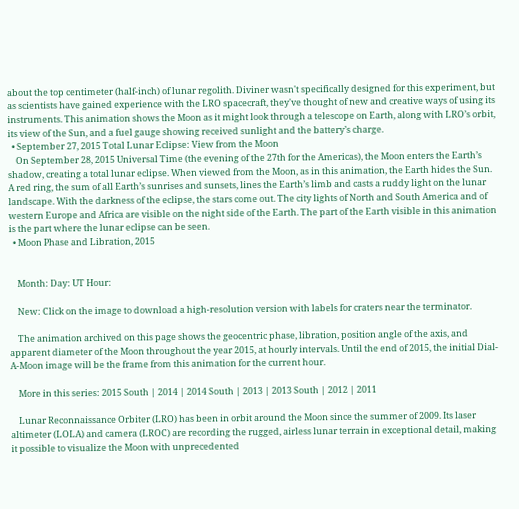about the top centimeter (half-inch) of lunar regolith. Diviner wasn't specifically designed for this experiment, but as scientists have gained experience with the LRO spacecraft, they've thought of new and creative ways of using its instruments. This animation shows the Moon as it might look through a telescope on Earth, along with LRO’s orbit, its view of the Sun, and a fuel gauge showing received sunlight and the battery’s charge.
  • September 27, 2015 Total Lunar Eclipse: View from the Moon
    On September 28, 2015 Universal Time (the evening of the 27th for the Americas), the Moon enters the Earth’s shadow, creating a total lunar eclipse. When viewed from the Moon, as in this animation, the Earth hides the Sun. A red ring, the sum of all Earth’s sunrises and sunsets, lines the Earth’s limb and casts a ruddy light on the lunar landscape. With the darkness of the eclipse, the stars come out. The city lights of North and South America and of western Europe and Africa are visible on the night side of the Earth. The part of the Earth visible in this animation is the part where the lunar eclipse can be seen.
  • Moon Phase and Libration, 2015


    Month: Day: UT Hour:

    New: Click on the image to download a high-resolution version with labels for craters near the terminator.

    The animation archived on this page shows the geocentric phase, libration, position angle of the axis, and apparent diameter of the Moon throughout the year 2015, at hourly intervals. Until the end of 2015, the initial Dial-A-Moon image will be the frame from this animation for the current hour.

    More in this series: 2015 South | 2014 | 2014 South | 2013 | 2013 South | 2012 | 2011

    Lunar Reconnaissance Orbiter (LRO) has been in orbit around the Moon since the summer of 2009. Its laser altimeter (LOLA) and camera (LROC) are recording the rugged, airless lunar terrain in exceptional detail, making it possible to visualize the Moon with unprecedented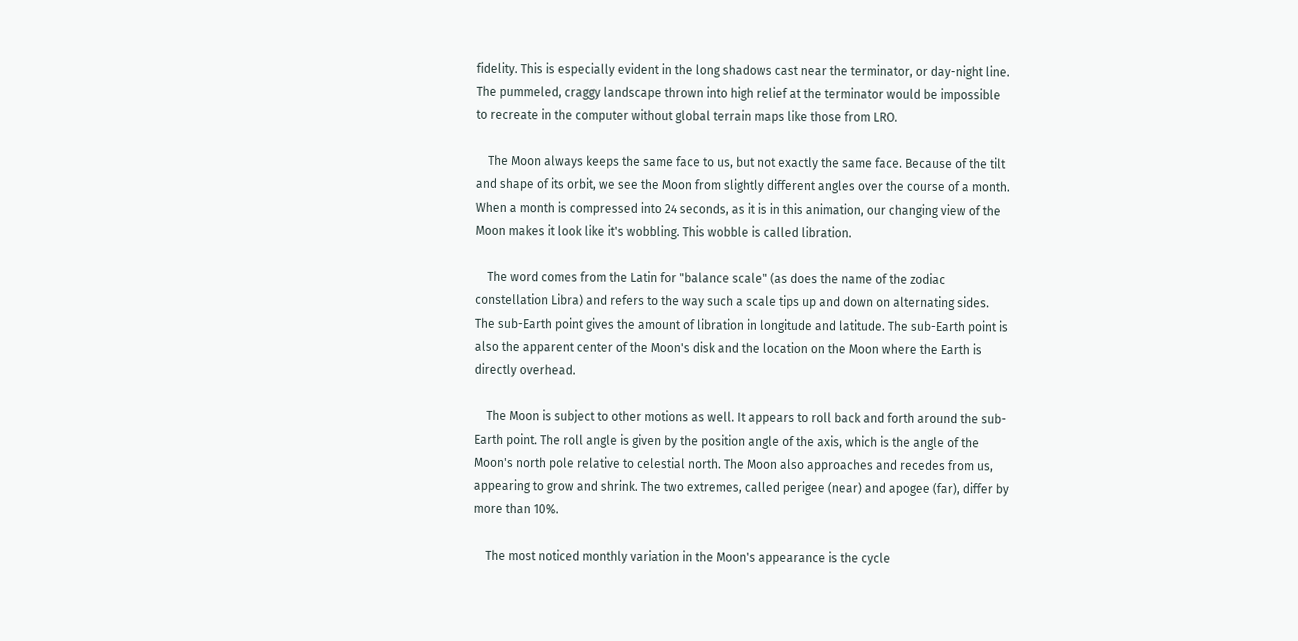fidelity. This is especially evident in the long shadows cast near the terminator, or day-night line. The pummeled, craggy landscape thrown into high relief at the terminator would be impossible to recreate in the computer without global terrain maps like those from LRO.

    The Moon always keeps the same face to us, but not exactly the same face. Because of the tilt and shape of its orbit, we see the Moon from slightly different angles over the course of a month. When a month is compressed into 24 seconds, as it is in this animation, our changing view of the Moon makes it look like it's wobbling. This wobble is called libration.

    The word comes from the Latin for "balance scale" (as does the name of the zodiac constellation Libra) and refers to the way such a scale tips up and down on alternating sides. The sub-Earth point gives the amount of libration in longitude and latitude. The sub-Earth point is also the apparent center of the Moon's disk and the location on the Moon where the Earth is directly overhead.

    The Moon is subject to other motions as well. It appears to roll back and forth around the sub-Earth point. The roll angle is given by the position angle of the axis, which is the angle of the Moon's north pole relative to celestial north. The Moon also approaches and recedes from us, appearing to grow and shrink. The two extremes, called perigee (near) and apogee (far), differ by more than 10%.

    The most noticed monthly variation in the Moon's appearance is the cycle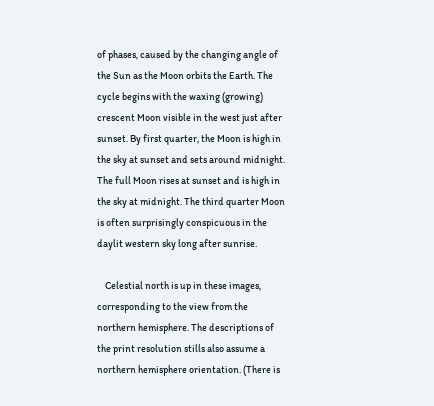of phases, caused by the changing angle of the Sun as the Moon orbits the Earth. The cycle begins with the waxing (growing) crescent Moon visible in the west just after sunset. By first quarter, the Moon is high in the sky at sunset and sets around midnight. The full Moon rises at sunset and is high in the sky at midnight. The third quarter Moon is often surprisingly conspicuous in the daylit western sky long after sunrise.

    Celestial north is up in these images, corresponding to the view from the northern hemisphere. The descriptions of the print resolution stills also assume a northern hemisphere orientation. (There is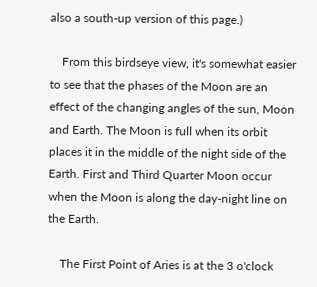also a south-up version of this page.)

    From this birdseye view, it's somewhat easier to see that the phases of the Moon are an effect of the changing angles of the sun, Moon and Earth. The Moon is full when its orbit places it in the middle of the night side of the Earth. First and Third Quarter Moon occur when the Moon is along the day-night line on the Earth.

    The First Point of Aries is at the 3 o'clock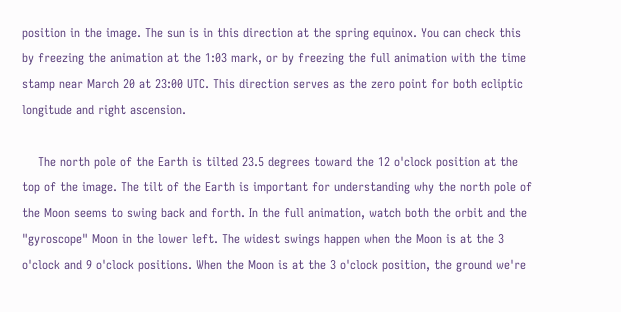position in the image. The sun is in this direction at the spring equinox. You can check this by freezing the animation at the 1:03 mark, or by freezing the full animation with the time stamp near March 20 at 23:00 UTC. This direction serves as the zero point for both ecliptic longitude and right ascension.

    The north pole of the Earth is tilted 23.5 degrees toward the 12 o'clock position at the top of the image. The tilt of the Earth is important for understanding why the north pole of the Moon seems to swing back and forth. In the full animation, watch both the orbit and the "gyroscope" Moon in the lower left. The widest swings happen when the Moon is at the 3 o'clock and 9 o'clock positions. When the Moon is at the 3 o'clock position, the ground we're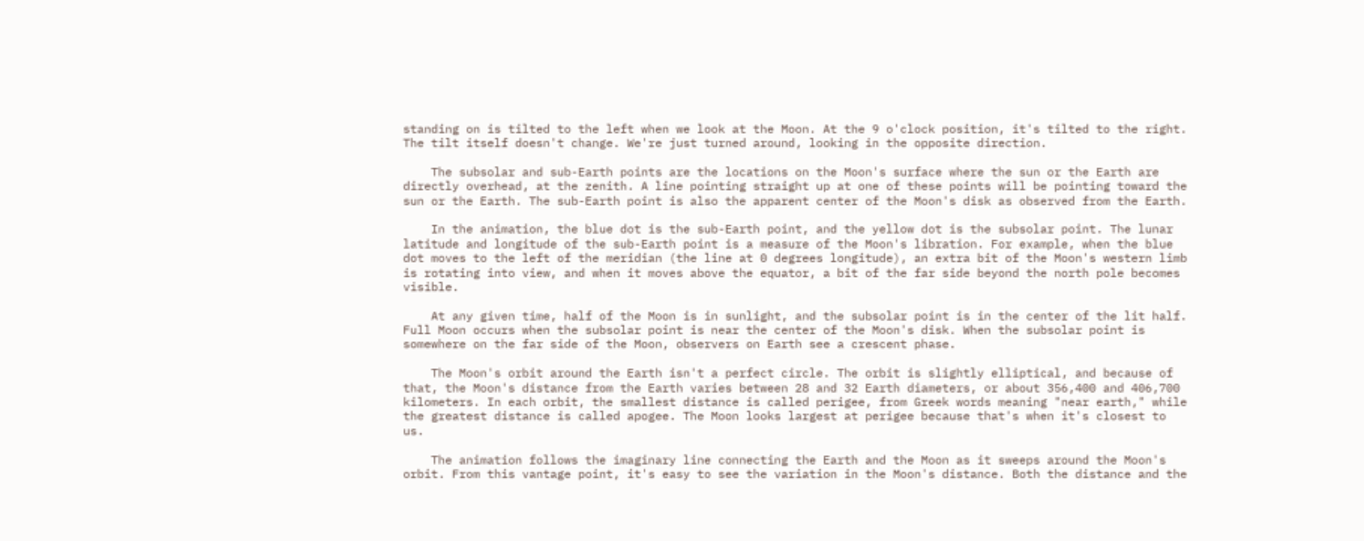standing on is tilted to the left when we look at the Moon. At the 9 o'clock position, it's tilted to the right. The tilt itself doesn't change. We're just turned around, looking in the opposite direction.

    The subsolar and sub-Earth points are the locations on the Moon's surface where the sun or the Earth are directly overhead, at the zenith. A line pointing straight up at one of these points will be pointing toward the sun or the Earth. The sub-Earth point is also the apparent center of the Moon's disk as observed from the Earth.

    In the animation, the blue dot is the sub-Earth point, and the yellow dot is the subsolar point. The lunar latitude and longitude of the sub-Earth point is a measure of the Moon's libration. For example, when the blue dot moves to the left of the meridian (the line at 0 degrees longitude), an extra bit of the Moon's western limb is rotating into view, and when it moves above the equator, a bit of the far side beyond the north pole becomes visible.

    At any given time, half of the Moon is in sunlight, and the subsolar point is in the center of the lit half. Full Moon occurs when the subsolar point is near the center of the Moon's disk. When the subsolar point is somewhere on the far side of the Moon, observers on Earth see a crescent phase.

    The Moon's orbit around the Earth isn't a perfect circle. The orbit is slightly elliptical, and because of that, the Moon's distance from the Earth varies between 28 and 32 Earth diameters, or about 356,400 and 406,700 kilometers. In each orbit, the smallest distance is called perigee, from Greek words meaning "near earth," while the greatest distance is called apogee. The Moon looks largest at perigee because that's when it's closest to us.

    The animation follows the imaginary line connecting the Earth and the Moon as it sweeps around the Moon's orbit. From this vantage point, it's easy to see the variation in the Moon's distance. Both the distance and the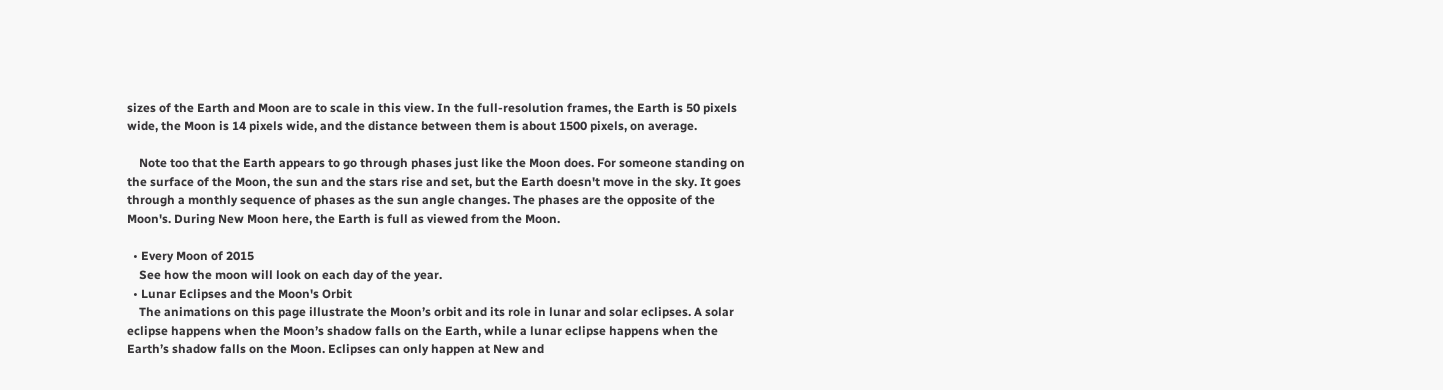sizes of the Earth and Moon are to scale in this view. In the full-resolution frames, the Earth is 50 pixels wide, the Moon is 14 pixels wide, and the distance between them is about 1500 pixels, on average.

    Note too that the Earth appears to go through phases just like the Moon does. For someone standing on the surface of the Moon, the sun and the stars rise and set, but the Earth doesn't move in the sky. It goes through a monthly sequence of phases as the sun angle changes. The phases are the opposite of the Moon's. During New Moon here, the Earth is full as viewed from the Moon.

  • Every Moon of 2015
    See how the moon will look on each day of the year.
  • Lunar Eclipses and the Moon's Orbit
    The animations on this page illustrate the Moon’s orbit and its role in lunar and solar eclipses. A solar eclipse happens when the Moon’s shadow falls on the Earth, while a lunar eclipse happens when the Earth’s shadow falls on the Moon. Eclipses can only happen at New and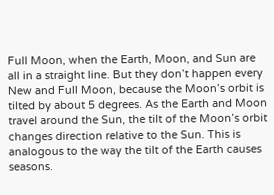Full Moon, when the Earth, Moon, and Sun are all in a straight line. But they don’t happen every New and Full Moon, because the Moon’s orbit is tilted by about 5 degrees. As the Earth and Moon travel around the Sun, the tilt of the Moon’s orbit changes direction relative to the Sun. This is analogous to the way the tilt of the Earth causes seasons.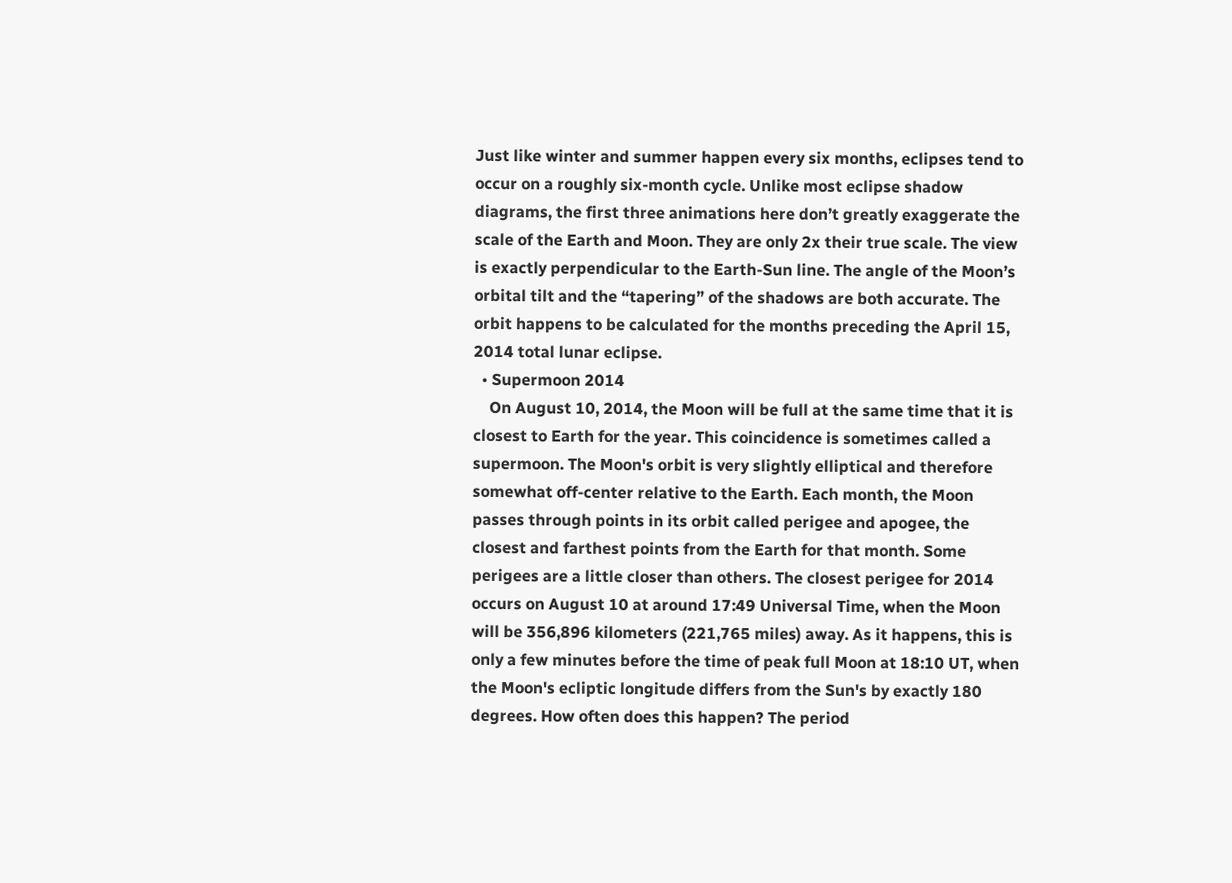Just like winter and summer happen every six months, eclipses tend to occur on a roughly six-month cycle. Unlike most eclipse shadow diagrams, the first three animations here don’t greatly exaggerate the scale of the Earth and Moon. They are only 2x their true scale. The view is exactly perpendicular to the Earth-Sun line. The angle of the Moon’s orbital tilt and the “tapering” of the shadows are both accurate. The orbit happens to be calculated for the months preceding the April 15, 2014 total lunar eclipse.
  • Supermoon 2014
    On August 10, 2014, the Moon will be full at the same time that it is closest to Earth for the year. This coincidence is sometimes called a supermoon. The Moon's orbit is very slightly elliptical and therefore somewhat off-center relative to the Earth. Each month, the Moon passes through points in its orbit called perigee and apogee, the closest and farthest points from the Earth for that month. Some perigees are a little closer than others. The closest perigee for 2014 occurs on August 10 at around 17:49 Universal Time, when the Moon will be 356,896 kilometers (221,765 miles) away. As it happens, this is only a few minutes before the time of peak full Moon at 18:10 UT, when the Moon's ecliptic longitude differs from the Sun's by exactly 180 degrees. How often does this happen? The period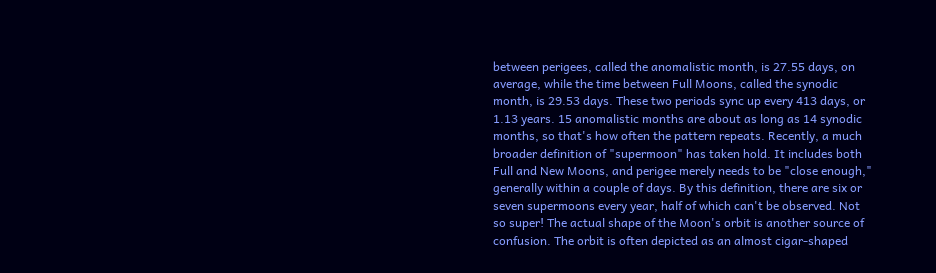between perigees, called the anomalistic month, is 27.55 days, on average, while the time between Full Moons, called the synodic month, is 29.53 days. These two periods sync up every 413 days, or 1.13 years. 15 anomalistic months are about as long as 14 synodic months, so that's how often the pattern repeats. Recently, a much broader definition of "supermoon" has taken hold. It includes both Full and New Moons, and perigee merely needs to be "close enough," generally within a couple of days. By this definition, there are six or seven supermoons every year, half of which can't be observed. Not so super! The actual shape of the Moon's orbit is another source of confusion. The orbit is often depicted as an almost cigar-shaped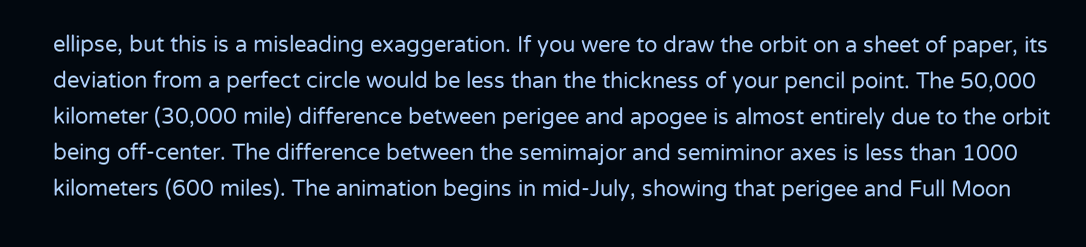ellipse, but this is a misleading exaggeration. If you were to draw the orbit on a sheet of paper, its deviation from a perfect circle would be less than the thickness of your pencil point. The 50,000 kilometer (30,000 mile) difference between perigee and apogee is almost entirely due to the orbit being off-center. The difference between the semimajor and semiminor axes is less than 1000 kilometers (600 miles). The animation begins in mid-July, showing that perigee and Full Moon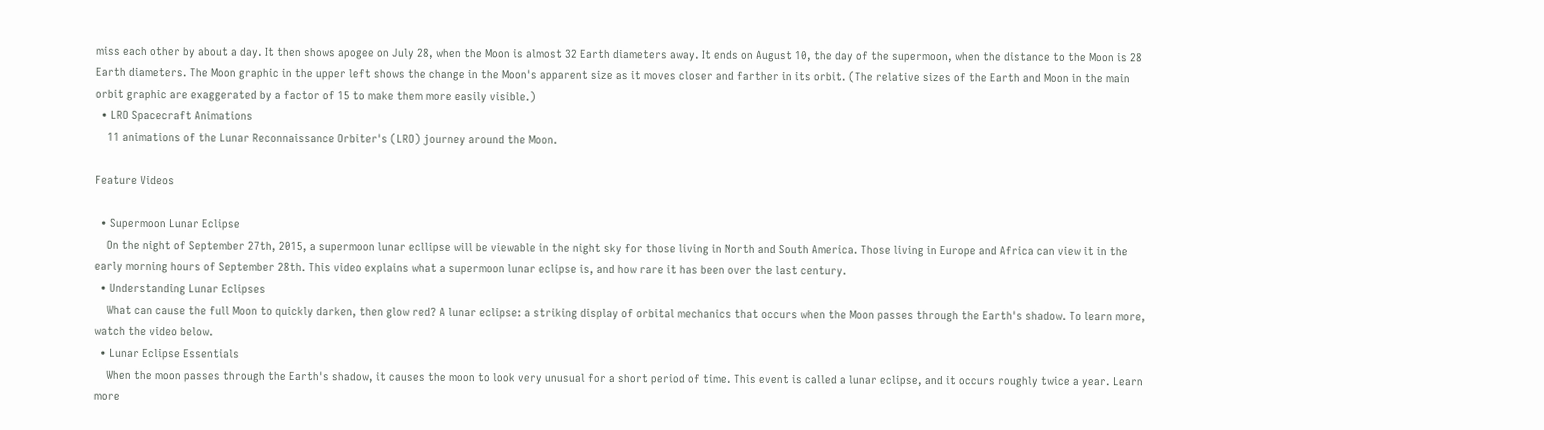miss each other by about a day. It then shows apogee on July 28, when the Moon is almost 32 Earth diameters away. It ends on August 10, the day of the supermoon, when the distance to the Moon is 28 Earth diameters. The Moon graphic in the upper left shows the change in the Moon's apparent size as it moves closer and farther in its orbit. (The relative sizes of the Earth and Moon in the main orbit graphic are exaggerated by a factor of 15 to make them more easily visible.)
  • LRO Spacecraft Animations
    11 animations of the Lunar Reconnaissance Orbiter's (LRO) journey around the Moon.

Feature Videos

  • Supermoon Lunar Eclipse
    On the night of September 27th, 2015, a supermoon lunar ecllipse will be viewable in the night sky for those living in North and South America. Those living in Europe and Africa can view it in the early morning hours of September 28th. This video explains what a supermoon lunar eclipse is, and how rare it has been over the last century.
  • Understanding Lunar Eclipses
    What can cause the full Moon to quickly darken, then glow red? A lunar eclipse: a striking display of orbital mechanics that occurs when the Moon passes through the Earth's shadow. To learn more, watch the video below.
  • Lunar Eclipse Essentials
    When the moon passes through the Earth's shadow, it causes the moon to look very unusual for a short period of time. This event is called a lunar eclipse, and it occurs roughly twice a year. Learn more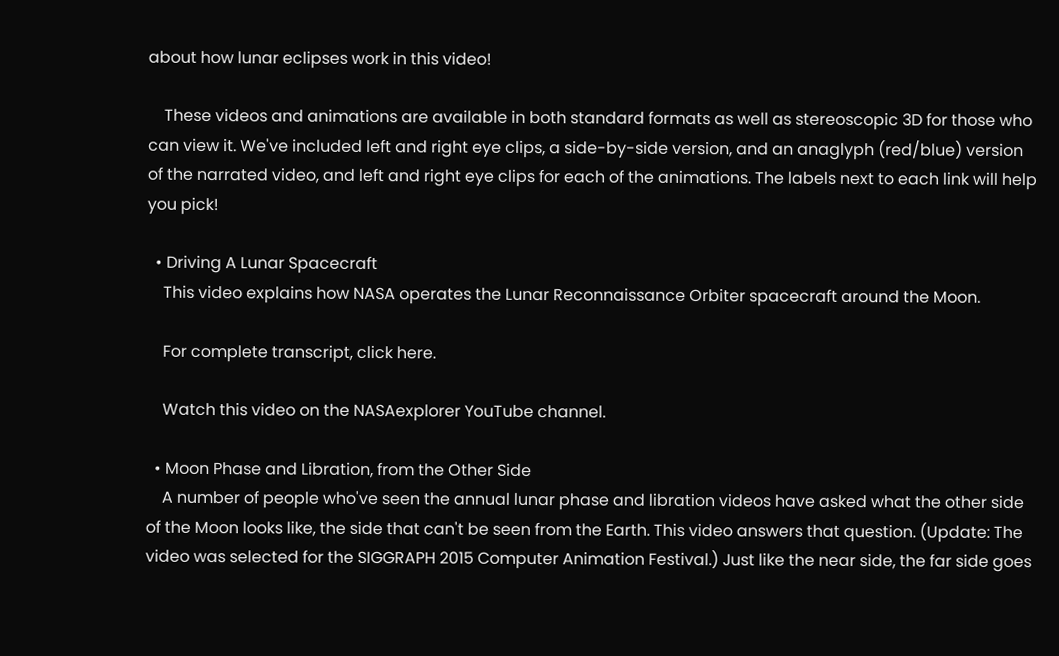about how lunar eclipses work in this video!

    These videos and animations are available in both standard formats as well as stereoscopic 3D for those who can view it. We've included left and right eye clips, a side-by-side version, and an anaglyph (red/blue) version of the narrated video, and left and right eye clips for each of the animations. The labels next to each link will help you pick!

  • Driving A Lunar Spacecraft
    This video explains how NASA operates the Lunar Reconnaissance Orbiter spacecraft around the Moon.

    For complete transcript, click here.

    Watch this video on the NASAexplorer YouTube channel.

  • Moon Phase and Libration, from the Other Side
    A number of people who've seen the annual lunar phase and libration videos have asked what the other side of the Moon looks like, the side that can't be seen from the Earth. This video answers that question. (Update: The video was selected for the SIGGRAPH 2015 Computer Animation Festival.) Just like the near side, the far side goes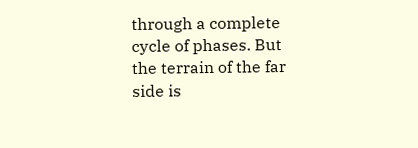through a complete cycle of phases. But the terrain of the far side is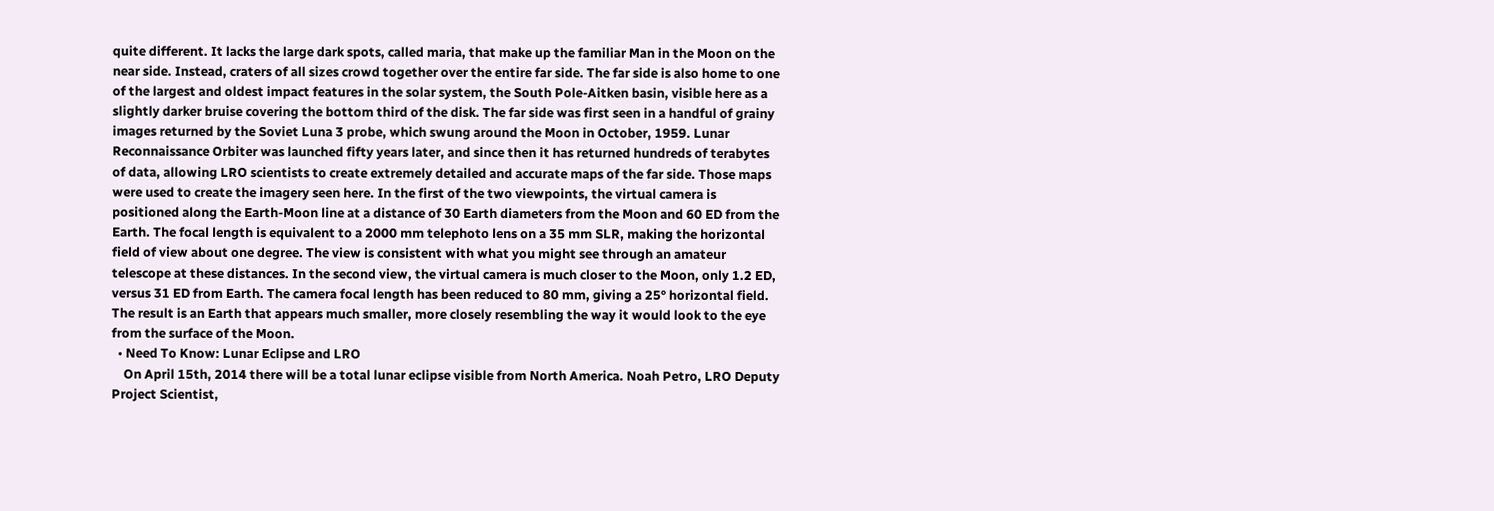quite different. It lacks the large dark spots, called maria, that make up the familiar Man in the Moon on the near side. Instead, craters of all sizes crowd together over the entire far side. The far side is also home to one of the largest and oldest impact features in the solar system, the South Pole-Aitken basin, visible here as a slightly darker bruise covering the bottom third of the disk. The far side was first seen in a handful of grainy images returned by the Soviet Luna 3 probe, which swung around the Moon in October, 1959. Lunar Reconnaissance Orbiter was launched fifty years later, and since then it has returned hundreds of terabytes of data, allowing LRO scientists to create extremely detailed and accurate maps of the far side. Those maps were used to create the imagery seen here. In the first of the two viewpoints, the virtual camera is positioned along the Earth-Moon line at a distance of 30 Earth diameters from the Moon and 60 ED from the Earth. The focal length is equivalent to a 2000 mm telephoto lens on a 35 mm SLR, making the horizontal field of view about one degree. The view is consistent with what you might see through an amateur telescope at these distances. In the second view, the virtual camera is much closer to the Moon, only 1.2 ED, versus 31 ED from Earth. The camera focal length has been reduced to 80 mm, giving a 25° horizontal field. The result is an Earth that appears much smaller, more closely resembling the way it would look to the eye from the surface of the Moon.
  • Need To Know: Lunar Eclipse and LRO
    On April 15th, 2014 there will be a total lunar eclipse visible from North America. Noah Petro, LRO Deputy Project Scientist,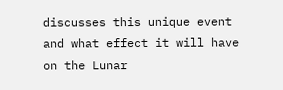discusses this unique event and what effect it will have on the Lunar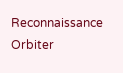Reconnaissance Orbiter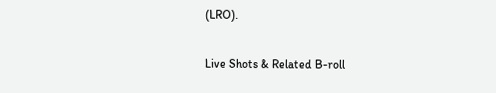(LRO).

Live Shots & Related B-roll